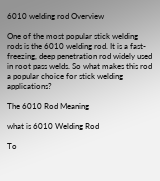6010 welding rod Overview

One of the most popular stick welding rods is the 6010 welding rod. It is a fast-freezing, deep penetration rod widely used in root pass welds. So what makes this rod a popular choice for stick welding applications?

The 6010 Rod Meaning

what is 6010 Welding Rod

To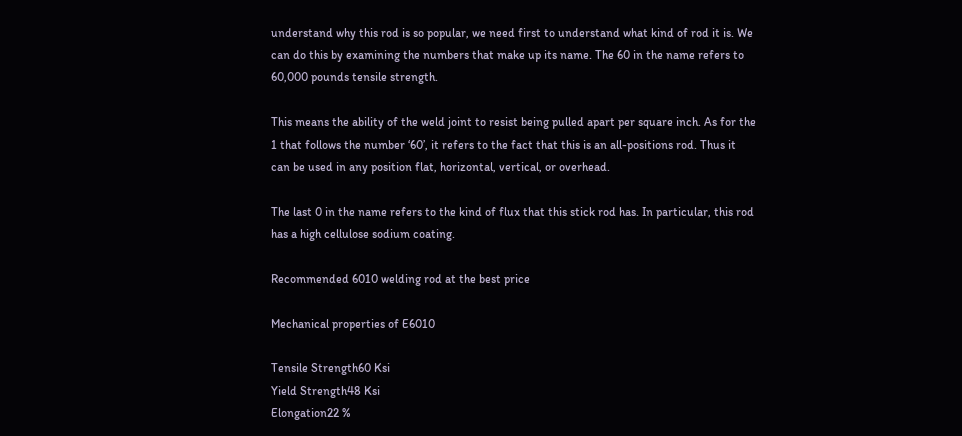understand why this rod is so popular, we need first to understand what kind of rod it is. We can do this by examining the numbers that make up its name. The 60 in the name refers to 60,000 pounds tensile strength.

This means the ability of the weld joint to resist being pulled apart per square inch. As for the 1 that follows the number ‘60’, it refers to the fact that this is an all-positions rod. Thus it can be used in any position flat, horizontal, vertical, or overhead.

The last 0 in the name refers to the kind of flux that this stick rod has. In particular, this rod has a high cellulose sodium coating.

Recommended 6010 welding rod at the best price

Mechanical properties of E6010

Tensile Strength60 Ksi
Yield Strength48 Ksi
Elongation22 %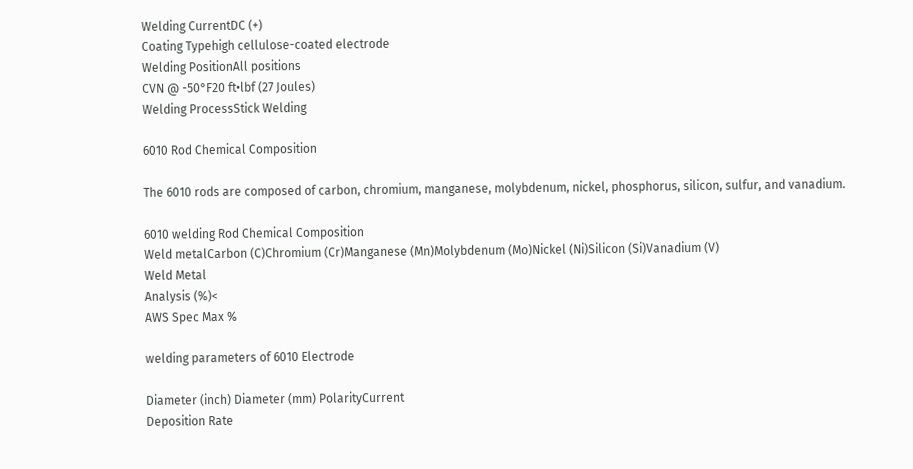Welding CurrentDC (+)
Coating Typehigh cellulose-coated electrode
Welding PositionAll positions
CVN @ -50°F20 ft•lbf (27 Joules)
Welding ProcessStick Welding

6010 Rod Chemical Composition

The 6010 rods are composed of carbon, chromium, manganese, molybdenum, nickel, phosphorus, silicon, sulfur, and vanadium.

6010 welding Rod Chemical Composition
Weld metalCarbon (C)Chromium (Cr)Manganese (Mn)Molybdenum (Mo)Nickel (Ni)Silicon (Si)Vanadium (V)
Weld Metal
Analysis (%)<
AWS Spec Max %

welding parameters of 6010 Electrode

Diameter (inch) Diameter (mm) PolarityCurrent
Deposition Rate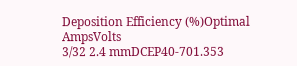Deposition Efficiency (%)Optimal AmpsVolts
3/32 2.4 mmDCEP40-701.353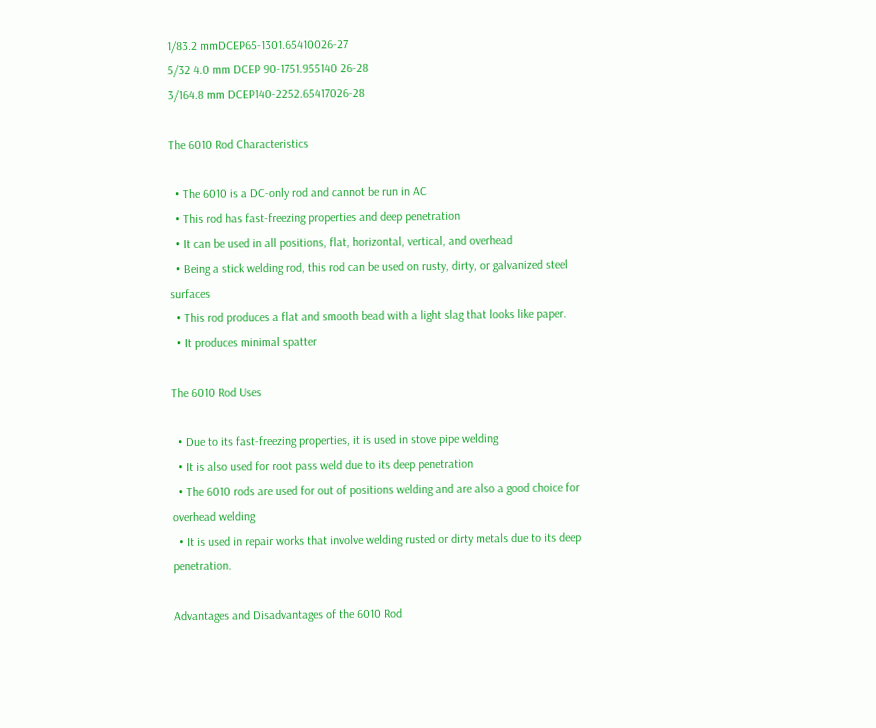1/83.2 mmDCEP65-1301.65410026-27
5/32 4.0 mm DCEP 90-1751.955140 26-28
3/164.8 mm DCEP140-2252.65417026-28

The 6010 Rod Characteristics

  • The 6010 is a DC-only rod and cannot be run in AC
  • This rod has fast-freezing properties and deep penetration
  • It can be used in all positions, flat, horizontal, vertical, and overhead
  • Being a stick welding rod, this rod can be used on rusty, dirty, or galvanized steel surfaces
  • This rod produces a flat and smooth bead with a light slag that looks like paper.
  • It produces minimal spatter

The 6010 Rod Uses

  • Due to its fast-freezing properties, it is used in stove pipe welding
  • It is also used for root pass weld due to its deep penetration
  • The 6010 rods are used for out of positions welding and are also a good choice for overhead welding
  • It is used in repair works that involve welding rusted or dirty metals due to its deep penetration.

Advantages and Disadvantages of the 6010 Rod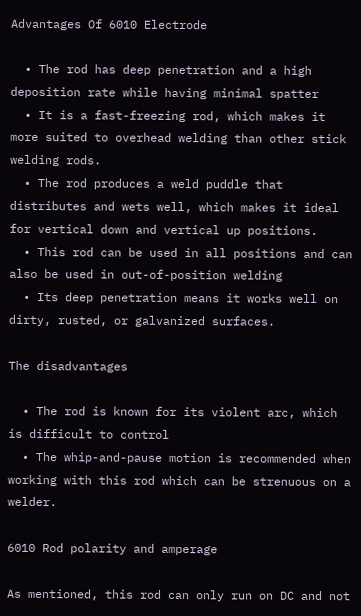Advantages Of 6010 Electrode

  • The rod has deep penetration and a high deposition rate while having minimal spatter
  • It is a fast-freezing rod, which makes it more suited to overhead welding than other stick welding rods.
  • The rod produces a weld puddle that distributes and wets well, which makes it ideal for vertical down and vertical up positions.
  • This rod can be used in all positions and can also be used in out-of-position welding
  • Its deep penetration means it works well on dirty, rusted, or galvanized surfaces.

The disadvantages

  • The rod is known for its violent arc, which is difficult to control
  • The whip-and-pause motion is recommended when working with this rod which can be strenuous on a welder.

6010 Rod polarity and amperage

As mentioned, this rod can only run on DC and not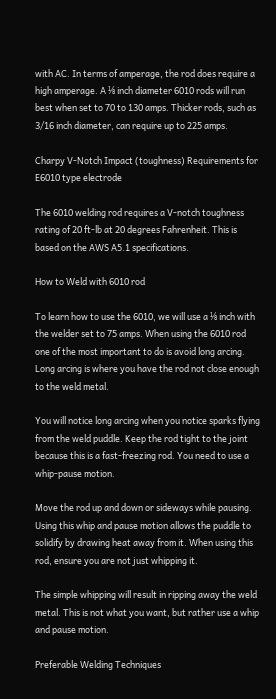with AC. In terms of amperage, the rod does require a high amperage. A ⅛ inch diameter 6010 rods will run best when set to 70 to 130 amps. Thicker rods, such as 3/16 inch diameter, can require up to 225 amps.

Charpy V-Notch Impact (toughness) Requirements for E6010 type electrode

The 6010 welding rod requires a V-notch toughness rating of 20 ft-lb at 20 degrees Fahrenheit. This is based on the AWS A5.1 specifications.

How to Weld with 6010 rod

To learn how to use the 6010, we will use a ⅛ inch with the welder set to 75 amps. When using the 6010 rod one of the most important to do is avoid long arcing. Long arcing is where you have the rod not close enough to the weld metal.

You will notice long arcing when you notice sparks flying from the weld puddle. Keep the rod tight to the joint because this is a fast-freezing rod. You need to use a whip-pause motion.

Move the rod up and down or sideways while pausing. Using this whip and pause motion allows the puddle to solidify by drawing heat away from it. When using this rod, ensure you are not just whipping it.

The simple whipping will result in ripping away the weld metal. This is not what you want, but rather use a whip and pause motion.

Preferable Welding Techniques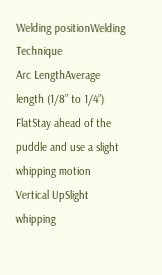Welding positionWelding Technique
Arc LengthAverage length (1/8” to 1/4”)
FlatStay ahead of the puddle and use a slight whipping motion
Vertical UpSlight whipping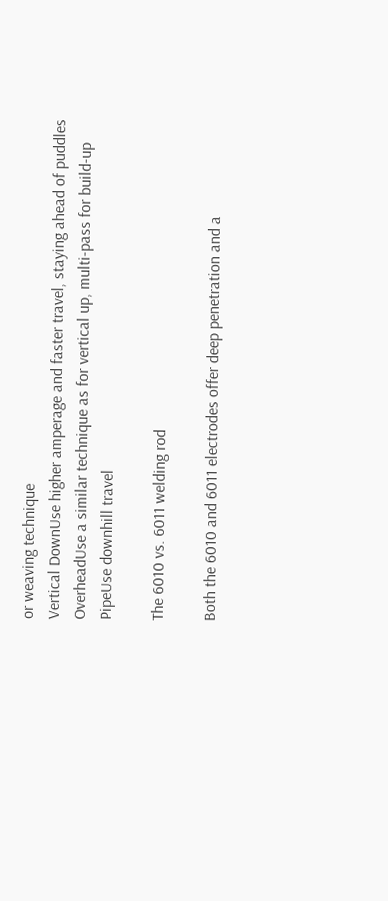or weaving technique
Vertical DownUse higher amperage and faster travel, staying ahead of puddles
OverheadUse a similar technique as for vertical up, multi-pass for build-up
PipeUse downhill travel

The 6010 vs. 6011 welding rod

Both the 6010 and 6011 electrodes offer deep penetration and a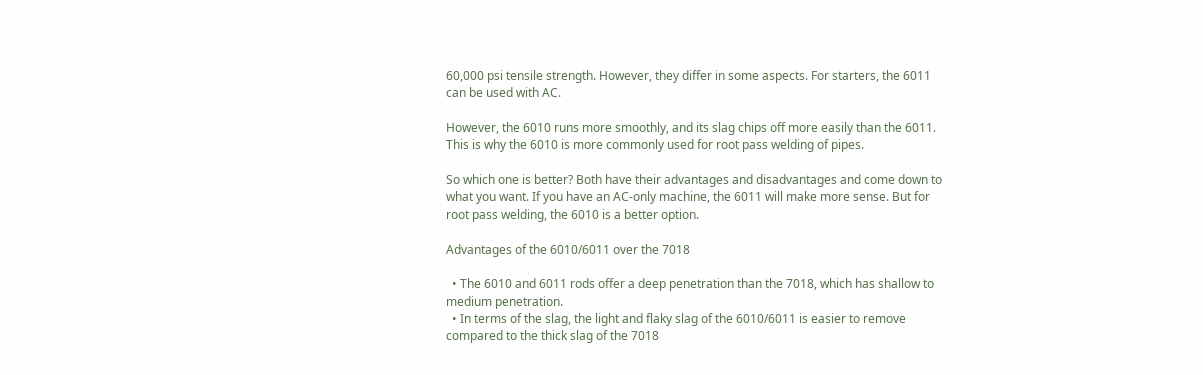60,000 psi tensile strength. However, they differ in some aspects. For starters, the 6011 can be used with AC.

However, the 6010 runs more smoothly, and its slag chips off more easily than the 6011. This is why the 6010 is more commonly used for root pass welding of pipes.

So which one is better? Both have their advantages and disadvantages and come down to what you want. If you have an AC-only machine, the 6011 will make more sense. But for root pass welding, the 6010 is a better option.

Advantages of the 6010/6011 over the 7018

  • The 6010 and 6011 rods offer a deep penetration than the 7018, which has shallow to medium penetration.
  • In terms of the slag, the light and flaky slag of the 6010/6011 is easier to remove compared to the thick slag of the 7018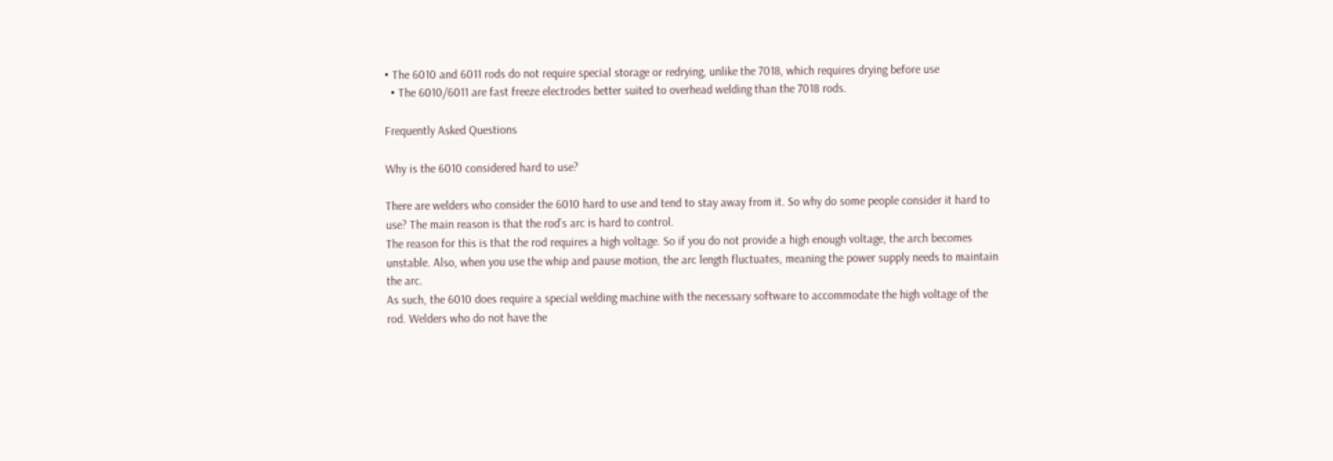• The 6010 and 6011 rods do not require special storage or redrying, unlike the 7018, which requires drying before use
  • The 6010/6011 are fast freeze electrodes better suited to overhead welding than the 7018 rods.

Frequently Asked Questions

Why is the 6010 considered hard to use?

There are welders who consider the 6010 hard to use and tend to stay away from it. So why do some people consider it hard to use? The main reason is that the rod’s arc is hard to control.
The reason for this is that the rod requires a high voltage. So if you do not provide a high enough voltage, the arch becomes unstable. Also, when you use the whip and pause motion, the arc length fluctuates, meaning the power supply needs to maintain the arc.
As such, the 6010 does require a special welding machine with the necessary software to accommodate the high voltage of the rod. Welders who do not have the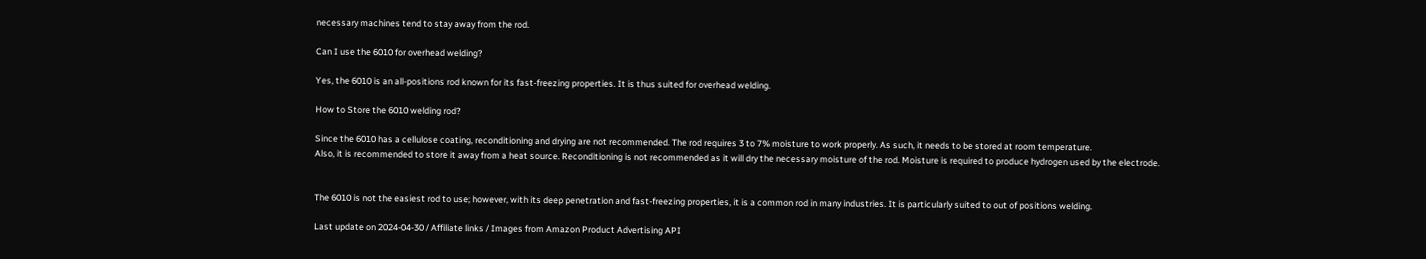necessary machines tend to stay away from the rod.

Can I use the 6010 for overhead welding?

Yes, the 6010 is an all-positions rod known for its fast-freezing properties. It is thus suited for overhead welding.

How to Store the 6010 welding rod?

Since the 6010 has a cellulose coating, reconditioning and drying are not recommended. The rod requires 3 to 7% moisture to work properly. As such, it needs to be stored at room temperature.
Also, it is recommended to store it away from a heat source. Reconditioning is not recommended as it will dry the necessary moisture of the rod. Moisture is required to produce hydrogen used by the electrode.


The 6010 is not the easiest rod to use; however, with its deep penetration and fast-freezing properties, it is a common rod in many industries. It is particularly suited to out of positions welding.

Last update on 2024-04-30 / Affiliate links / Images from Amazon Product Advertising API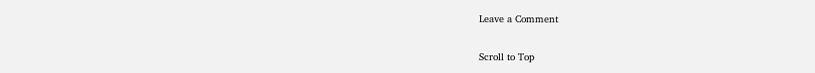Leave a Comment

Scroll to Top